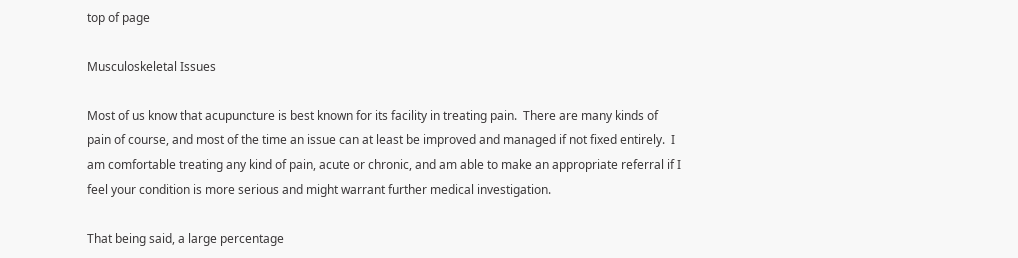top of page

Musculoskeletal Issues

Most of us know that acupuncture is best known for its facility in treating pain.  There are many kinds of pain of course, and most of the time an issue can at least be improved and managed if not fixed entirely.  I am comfortable treating any kind of pain, acute or chronic, and am able to make an appropriate referral if I feel your condition is more serious and might warrant further medical investigation.

That being said, a large percentage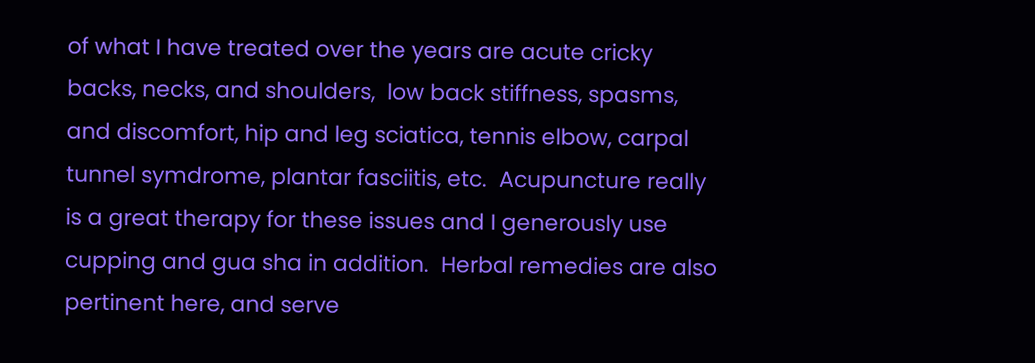of what I have treated over the years are acute cricky backs, necks, and shoulders,  low back stiffness, spasms, and discomfort, hip and leg sciatica, tennis elbow, carpal tunnel symdrome, plantar fasciitis, etc.  Acupuncture really is a great therapy for these issues and I generously use cupping and gua sha in addition.  Herbal remedies are also pertinent here, and serve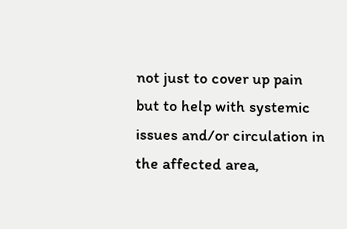not just to cover up pain but to help with systemic issues and/or circulation in the affected area,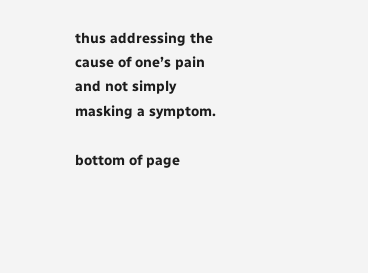thus addressing the cause of one’s pain and not simply masking a symptom.

bottom of page